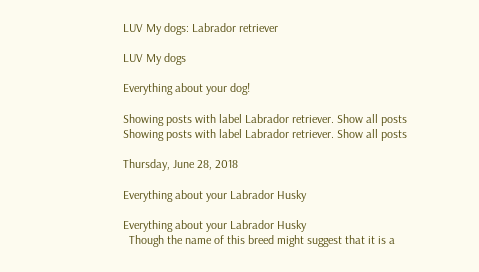LUV My dogs: Labrador retriever

LUV My dogs

Everything about your dog!

Showing posts with label Labrador retriever. Show all posts
Showing posts with label Labrador retriever. Show all posts

Thursday, June 28, 2018

Everything about your Labrador Husky

Everything about your Labrador Husky
  Though the name of this breed might suggest that it is a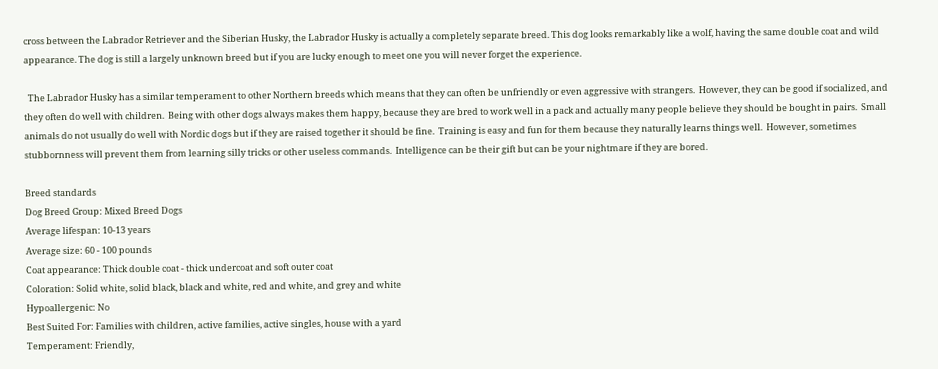cross between the Labrador Retriever and the Siberian Husky, the Labrador Husky is actually a completely separate breed. This dog looks remarkably like a wolf, having the same double coat and wild appearance. The dog is still a largely unknown breed but if you are lucky enough to meet one you will never forget the experience.

  The Labrador Husky has a similar temperament to other Northern breeds which means that they can often be unfriendly or even aggressive with strangers.  However, they can be good if socialized, and they often do well with children.  Being with other dogs always makes them happy, because they are bred to work well in a pack and actually many people believe they should be bought in pairs.  Small animals do not usually do well with Nordic dogs but if they are raised together it should be fine.  Training is easy and fun for them because they naturally learns things well.  However, sometimes stubbornness will prevent them from learning silly tricks or other useless commands.  Intelligence can be their gift but can be your nightmare if they are bored.

Breed standards
Dog Breed Group: Mixed Breed Dogs
Average lifespan: 10-13 years
Average size: 60 - 100 pounds
Coat appearance: Thick double coat - thick undercoat and soft outer coat
Coloration: Solid white, solid black, black and white, red and white, and grey and white
Hypoallergenic: No
Best Suited For: Families with children, active families, active singles, house with a yard
Temperament: Friendly,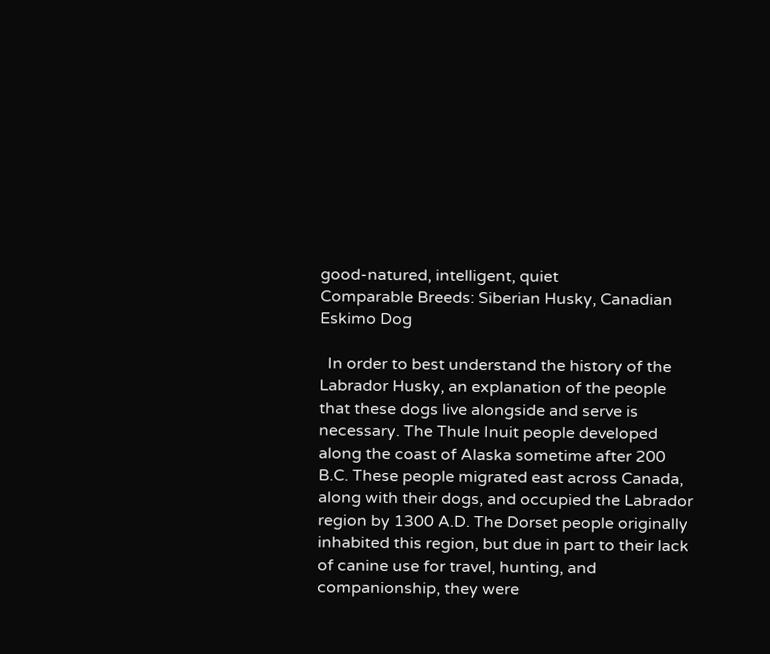good-natured, intelligent, quiet
Comparable Breeds: Siberian Husky, Canadian Eskimo Dog

  In order to best understand the history of the Labrador Husky, an explanation of the people that these dogs live alongside and serve is necessary. The Thule Inuit people developed along the coast of Alaska sometime after 200 B.C. These people migrated east across Canada, along with their dogs, and occupied the Labrador region by 1300 A.D. The Dorset people originally inhabited this region, but due in part to their lack of canine use for travel, hunting, and companionship, they were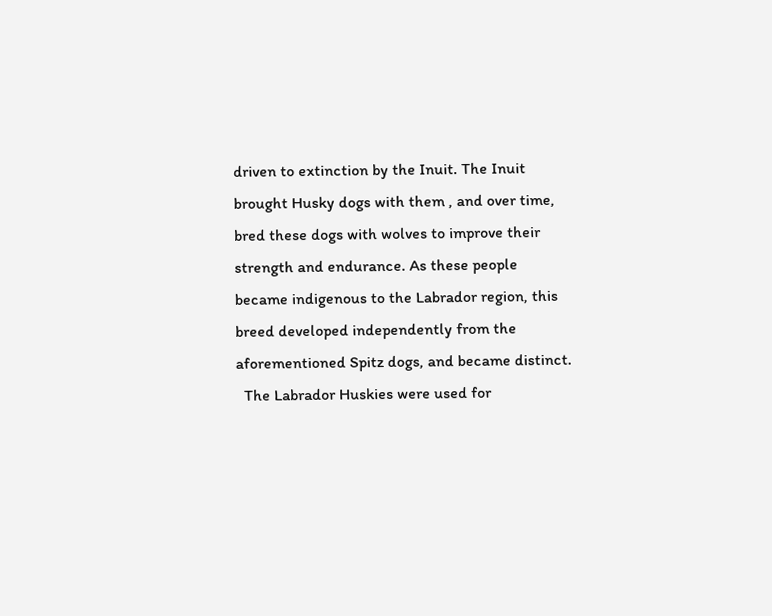driven to extinction by the Inuit. The Inuit brought Husky dogs with them , and over time, bred these dogs with wolves to improve their strength and endurance. As these people became indigenous to the Labrador region, this breed developed independently from the aforementioned Spitz dogs, and became distinct.
  The Labrador Huskies were used for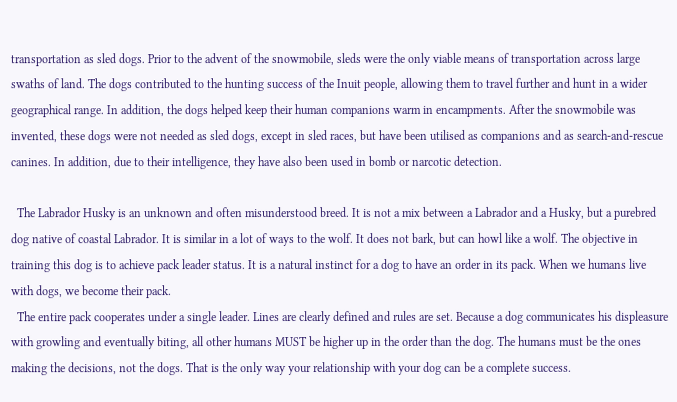transportation as sled dogs. Prior to the advent of the snowmobile, sleds were the only viable means of transportation across large swaths of land. The dogs contributed to the hunting success of the Inuit people, allowing them to travel further and hunt in a wider geographical range. In addition, the dogs helped keep their human companions warm in encampments. After the snowmobile was invented, these dogs were not needed as sled dogs, except in sled races, but have been utilised as companions and as search-and-rescue canines. In addition, due to their intelligence, they have also been used in bomb or narcotic detection.

  The Labrador Husky is an unknown and often misunderstood breed. It is not a mix between a Labrador and a Husky, but a purebred dog native of coastal Labrador. It is similar in a lot of ways to the wolf. It does not bark, but can howl like a wolf. The objective in training this dog is to achieve pack leader status. It is a natural instinct for a dog to have an order in its pack. When we humans live with dogs, we become their pack.
  The entire pack cooperates under a single leader. Lines are clearly defined and rules are set. Because a dog communicates his displeasure with growling and eventually biting, all other humans MUST be higher up in the order than the dog. The humans must be the ones making the decisions, not the dogs. That is the only way your relationship with your dog can be a complete success.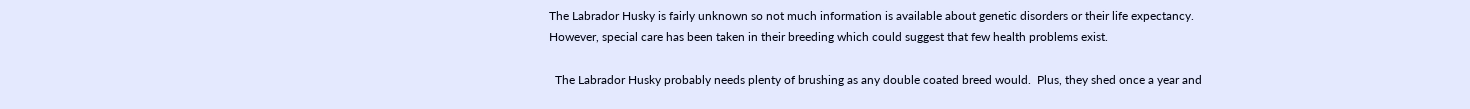The Labrador Husky is fairly unknown so not much information is available about genetic disorders or their life expectancy.  However, special care has been taken in their breeding which could suggest that few health problems exist.

  The Labrador Husky probably needs plenty of brushing as any double coated breed would.  Plus, they shed once a year and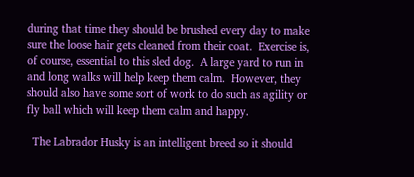during that time they should be brushed every day to make sure the loose hair gets cleaned from their coat.  Exercise is, of course, essential to this sled dog.  A large yard to run in and long walks will help keep them calm.  However, they should also have some sort of work to do such as agility or fly ball which will keep them calm and happy.

  The Labrador Husky is an intelligent breed so it should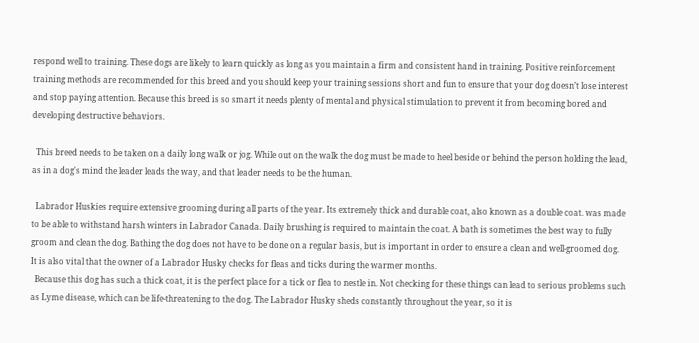respond well to training. These dogs are likely to learn quickly as long as you maintain a firm and consistent hand in training. Positive reinforcement training methods are recommended for this breed and you should keep your training sessions short and fun to ensure that your dog doesn’t lose interest and stop paying attention. Because this breed is so smart it needs plenty of mental and physical stimulation to prevent it from becoming bored and developing destructive behaviors.

  This breed needs to be taken on a daily long walk or jog. While out on the walk the dog must be made to heel beside or behind the person holding the lead, as in a dog's mind the leader leads the way, and that leader needs to be the human.

  Labrador Huskies require extensive grooming during all parts of the year. Its extremely thick and durable coat, also known as a double coat. was made to be able to withstand harsh winters in Labrador Canada. Daily brushing is required to maintain the coat. A bath is sometimes the best way to fully groom and clean the dog. Bathing the dog does not have to be done on a regular basis, but is important in order to ensure a clean and well-groomed dog. It is also vital that the owner of a Labrador Husky checks for fleas and ticks during the warmer months.
  Because this dog has such a thick coat, it is the perfect place for a tick or flea to nestle in. Not checking for these things can lead to serious problems such as Lyme disease, which can be life-threatening to the dog. The Labrador Husky sheds constantly throughout the year, so it is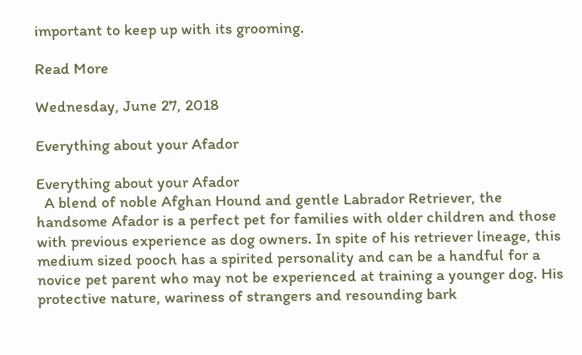important to keep up with its grooming.

Read More

Wednesday, June 27, 2018

Everything about your Afador

Everything about your Afador
  A blend of noble Afghan Hound and gentle Labrador Retriever, the handsome Afador is a perfect pet for families with older children and those with previous experience as dog owners. In spite of his retriever lineage, this medium sized pooch has a spirited personality and can be a handful for a novice pet parent who may not be experienced at training a younger dog. His protective nature, wariness of strangers and resounding bark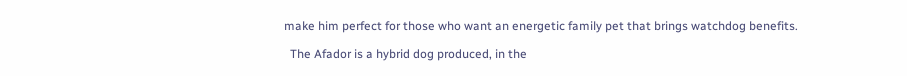make him perfect for those who want an energetic family pet that brings watchdog benefits.

  The Afador is a hybrid dog produced, in the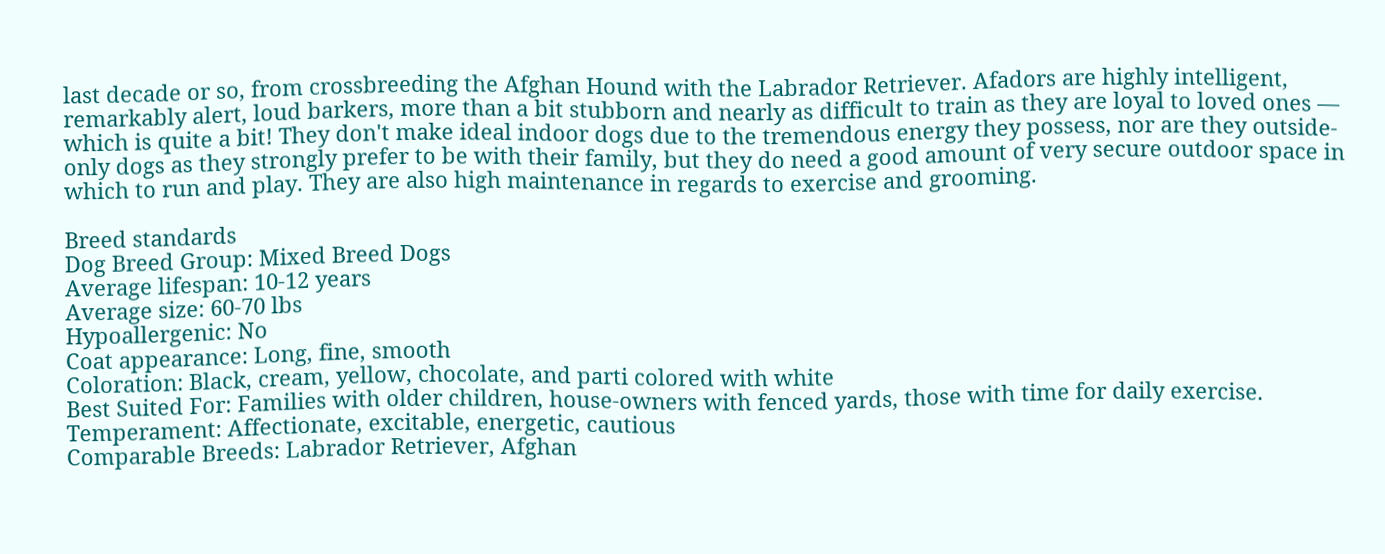last decade or so, from crossbreeding the Afghan Hound with the Labrador Retriever. Afadors are highly intelligent, remarkably alert, loud barkers, more than a bit stubborn and nearly as difficult to train as they are loyal to loved ones — which is quite a bit! They don't make ideal indoor dogs due to the tremendous energy they possess, nor are they outside-only dogs as they strongly prefer to be with their family, but they do need a good amount of very secure outdoor space in which to run and play. They are also high maintenance in regards to exercise and grooming.

Breed standards
Dog Breed Group: Mixed Breed Dogs
Average lifespan: 10-12 years
Average size: 60-70 lbs
Hypoallergenic: No
Coat appearance: Long, fine, smooth
Coloration: Black, cream, yellow, chocolate, and parti colored with white
Best Suited For: Families with older children, house-owners with fenced yards, those with time for daily exercise.
Temperament: Affectionate, excitable, energetic, cautious
Comparable Breeds: Labrador Retriever, Afghan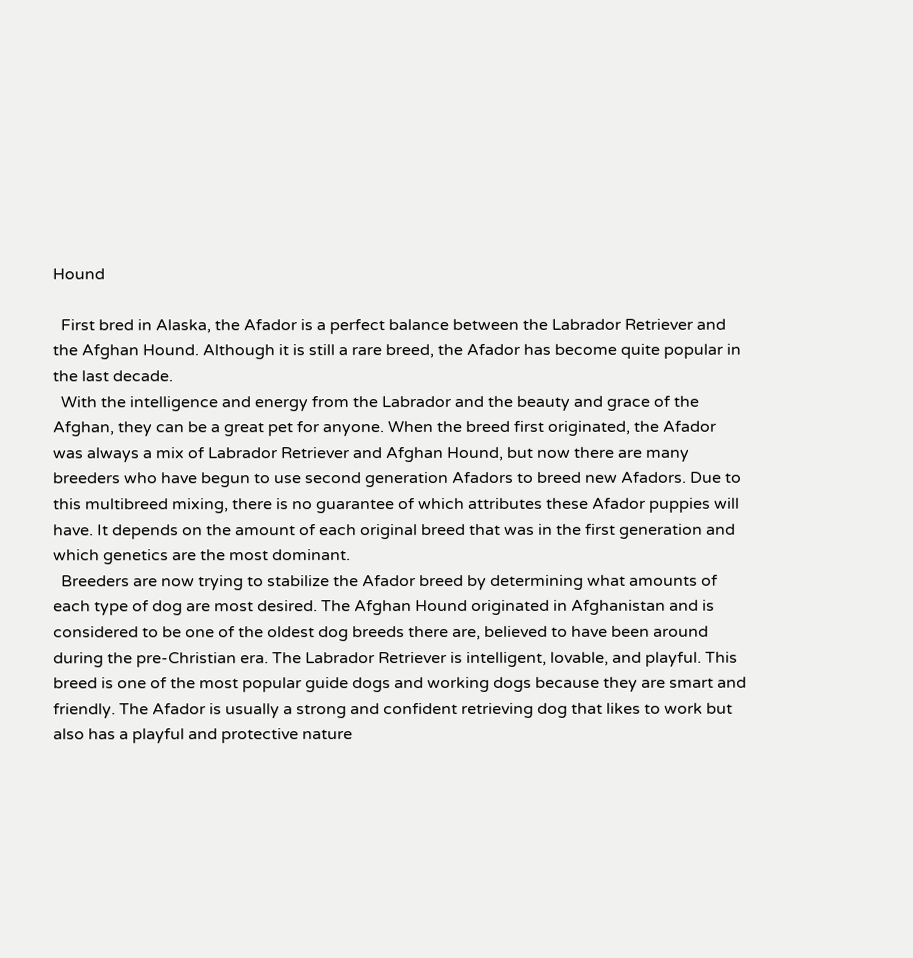Hound

  First bred in Alaska, the Afador is a perfect balance between the Labrador Retriever and the Afghan Hound. Although it is still a rare breed, the Afador has become quite popular in the last decade.
  With the intelligence and energy from the Labrador and the beauty and grace of the Afghan, they can be a great pet for anyone. When the breed first originated, the Afador was always a mix of Labrador Retriever and Afghan Hound, but now there are many breeders who have begun to use second generation Afadors to breed new Afadors. Due to this multibreed mixing, there is no guarantee of which attributes these Afador puppies will have. It depends on the amount of each original breed that was in the first generation and which genetics are the most dominant.
  Breeders are now trying to stabilize the Afador breed by determining what amounts of each type of dog are most desired. The Afghan Hound originated in Afghanistan and is considered to be one of the oldest dog breeds there are, believed to have been around during the pre-Christian era. The Labrador Retriever is intelligent, lovable, and playful. This breed is one of the most popular guide dogs and working dogs because they are smart and friendly. The Afador is usually a strong and confident retrieving dog that likes to work but also has a playful and protective nature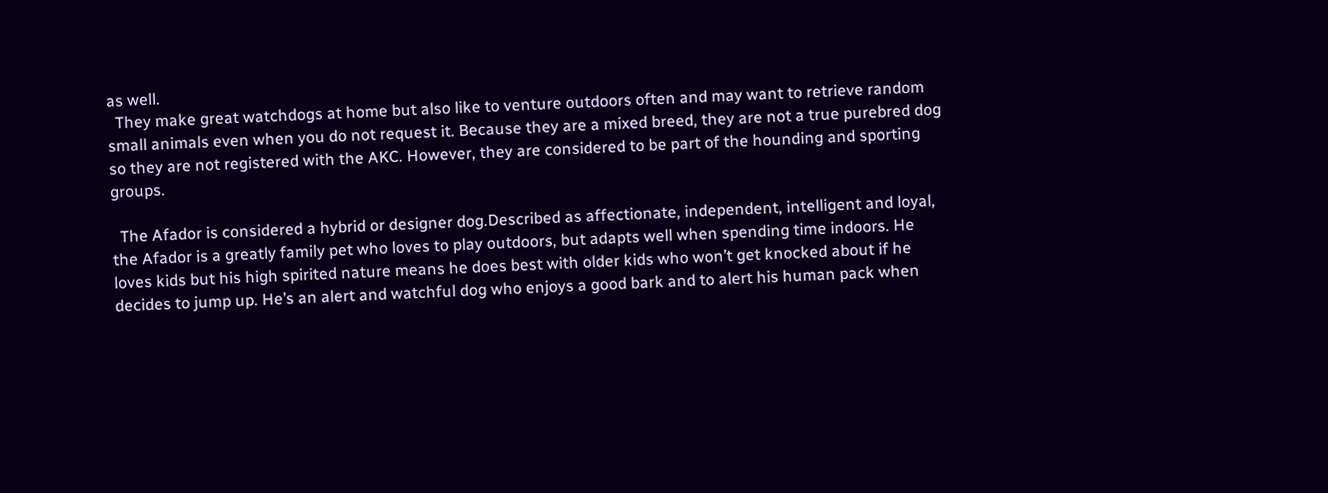as well.
  They make great watchdogs at home but also like to venture outdoors often and may want to retrieve random small animals even when you do not request it. Because they are a mixed breed, they are not a true purebred dog so they are not registered with the AKC. However, they are considered to be part of the hounding and sporting groups.

  The Afador is considered a hybrid or designer dog.Described as affectionate, independent, intelligent and loyal, the Afador is a greatly family pet who loves to play outdoors, but adapts well when spending time indoors. He loves kids but his high spirited nature means he does best with older kids who won’t get knocked about if he decides to jump up. He’s an alert and watchful dog who enjoys a good bark and to alert his human pack when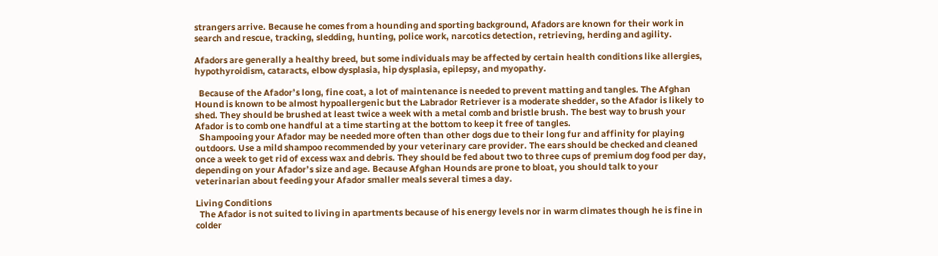strangers arrive. Because he comes from a hounding and sporting background, Afadors are known for their work in search and rescue, tracking, sledding, hunting, police work, narcotics detection, retrieving, herding and agility.

Afadors are generally a healthy breed, but some individuals may be affected by certain health conditions like allergies, hypothyroidism, cataracts, elbow dysplasia, hip dysplasia, epilepsy, and myopathy.

  Because of the Afador’s long, fine coat, a lot of maintenance is needed to prevent matting and tangles. The Afghan Hound is known to be almost hypoallergenic but the Labrador Retriever is a moderate shedder, so the Afador is likely to shed. They should be brushed at least twice a week with a metal comb and bristle brush. The best way to brush your Afador is to comb one handful at a time starting at the bottom to keep it free of tangles.
  Shampooing your Afador may be needed more often than other dogs due to their long fur and affinity for playing outdoors. Use a mild shampoo recommended by your veterinary care provider. The ears should be checked and cleaned once a week to get rid of excess wax and debris. They should be fed about two to three cups of premium dog food per day, depending on your Afador’s size and age. Because Afghan Hounds are prone to bloat, you should talk to your veterinarian about feeding your Afador smaller meals several times a day.

Living Conditions
  The Afador is not suited to living in apartments because of his energy levels nor in warm climates though he is fine in colder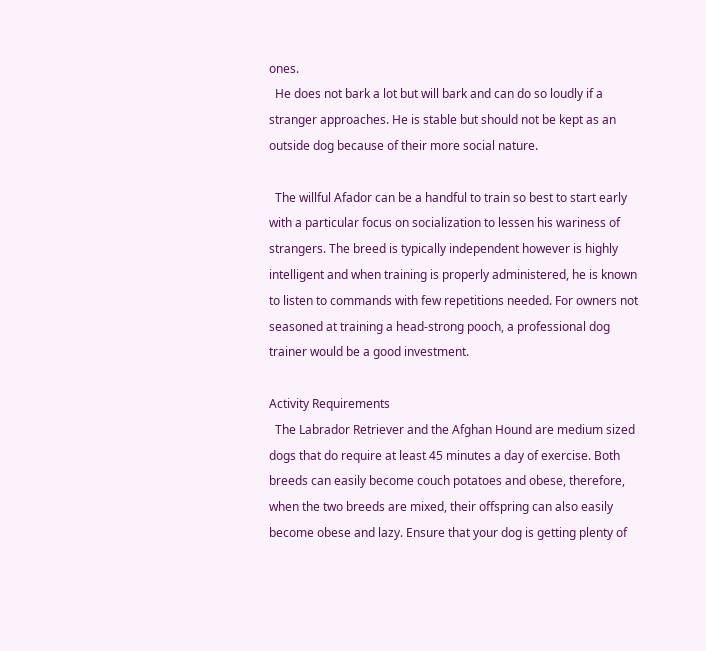ones.
  He does not bark a lot but will bark and can do so loudly if a stranger approaches. He is stable but should not be kept as an outside dog because of their more social nature.

  The willful Afador can be a handful to train so best to start early with a particular focus on socialization to lessen his wariness of strangers. The breed is typically independent however is highly intelligent and when training is properly administered, he is known to listen to commands with few repetitions needed. For owners not seasoned at training a head-strong pooch, a professional dog trainer would be a good investment.

Activity Requirements
  The Labrador Retriever and the Afghan Hound are medium sized dogs that do require at least 45 minutes a day of exercise. Both breeds can easily become couch potatoes and obese, therefore, when the two breeds are mixed, their offspring can also easily become obese and lazy. Ensure that your dog is getting plenty of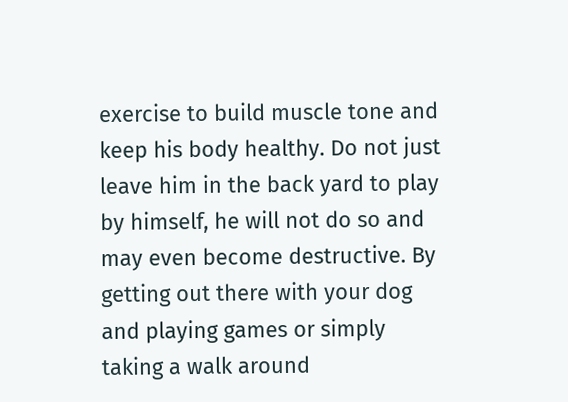exercise to build muscle tone and keep his body healthy. Do not just leave him in the back yard to play by himself, he will not do so and may even become destructive. By getting out there with your dog and playing games or simply taking a walk around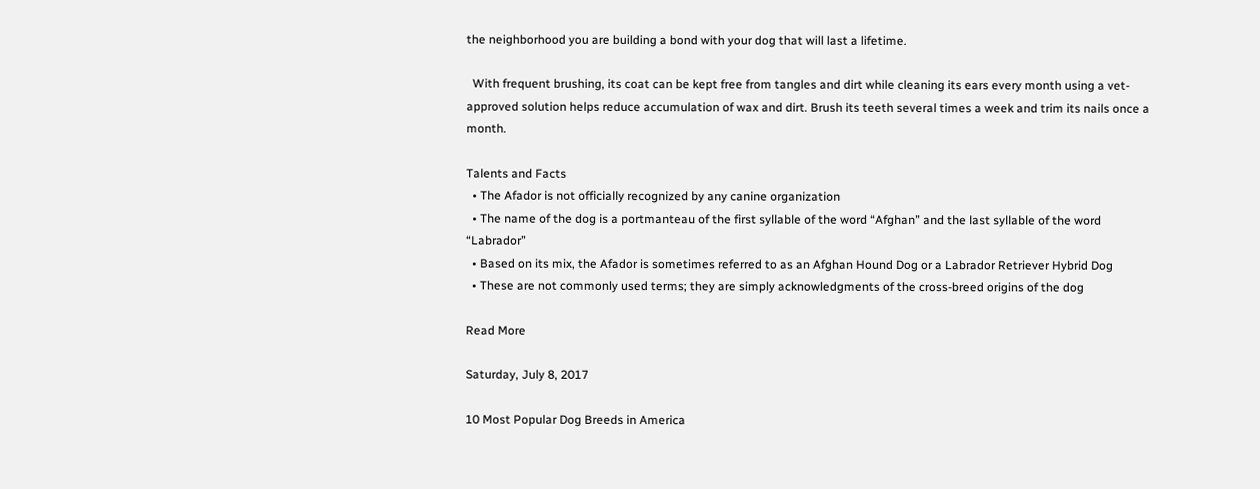the neighborhood you are building a bond with your dog that will last a lifetime.

  With frequent brushing, its coat can be kept free from tangles and dirt while cleaning its ears every month using a vet-approved solution helps reduce accumulation of wax and dirt. Brush its teeth several times a week and trim its nails once a month.

Talents and Facts
  • The Afador is not officially recognized by any canine organization
  • The name of the dog is a portmanteau of the first syllable of the word “Afghan” and the last syllable of the word “Labrador”
  • Based on its mix, the Afador is sometimes referred to as an Afghan Hound Dog or a Labrador Retriever Hybrid Dog
  • These are not commonly used terms; they are simply acknowledgments of the cross-breed origins of the dog

Read More

Saturday, July 8, 2017

10 Most Popular Dog Breeds in America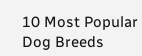10 Most Popular Dog Breeds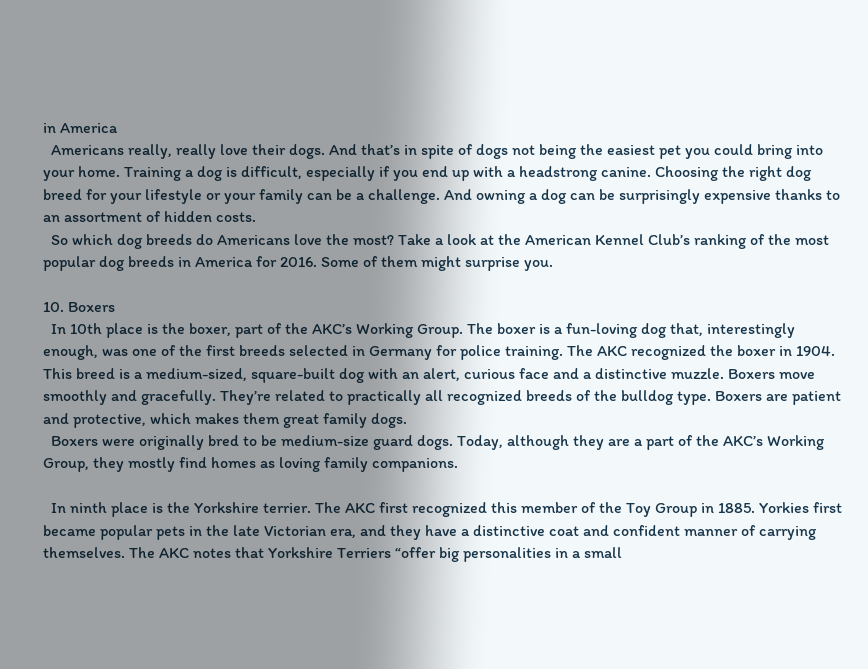in America
  Americans really, really love their dogs. And that’s in spite of dogs not being the easiest pet you could bring into your home. Training a dog is difficult, especially if you end up with a headstrong canine. Choosing the right dog breed for your lifestyle or your family can be a challenge. And owning a dog can be surprisingly expensive thanks to an assortment of hidden costs.
  So which dog breeds do Americans love the most? Take a look at the American Kennel Club’s ranking of the most popular dog breeds in America for 2016. Some of them might surprise you.

10. Boxers
  In 10th place is the boxer, part of the AKC’s Working Group. The boxer is a fun-loving dog that, interestingly enough, was one of the first breeds selected in Germany for police training. The AKC recognized the boxer in 1904. This breed is a medium-sized, square-built dog with an alert, curious face and a distinctive muzzle. Boxers move smoothly and gracefully. They’re related to practically all recognized breeds of the bulldog type. Boxers are patient and protective, which makes them great family dogs.
  Boxers were originally bred to be medium-size guard dogs. Today, although they are a part of the AKC’s Working Group, they mostly find homes as loving family companions.

  In ninth place is the Yorkshire terrier. The AKC first recognized this member of the Toy Group in 1885. Yorkies first became popular pets in the late Victorian era, and they have a distinctive coat and confident manner of carrying themselves. The AKC notes that Yorkshire Terriers “offer big personalities in a small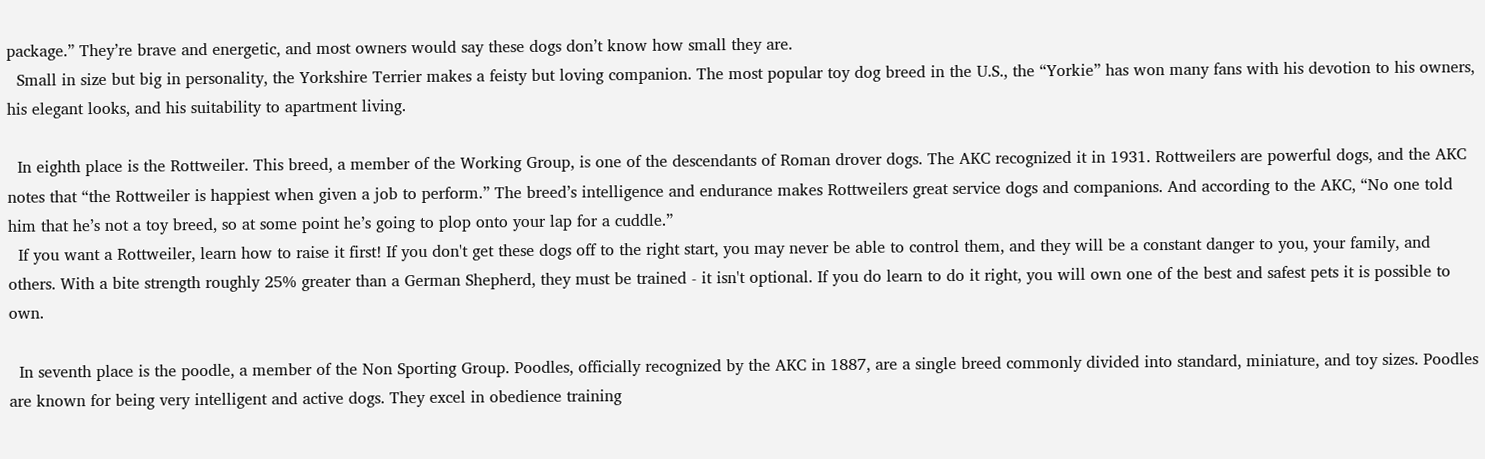package.” They’re brave and energetic, and most owners would say these dogs don’t know how small they are.
  Small in size but big in personality, the Yorkshire Terrier makes a feisty but loving companion. The most popular toy dog breed in the U.S., the “Yorkie” has won many fans with his devotion to his owners, his elegant looks, and his suitability to apartment living.

  In eighth place is the Rottweiler. This breed, a member of the Working Group, is one of the descendants of Roman drover dogs. The AKC recognized it in 1931. Rottweilers are powerful dogs, and the AKC notes that “the Rottweiler is happiest when given a job to perform.” The breed’s intelligence and endurance makes Rottweilers great service dogs and companions. And according to the AKC, “No one told him that he’s not a toy breed, so at some point he’s going to plop onto your lap for a cuddle.”
  If you want a Rottweiler, learn how to raise it first! If you don't get these dogs off to the right start, you may never be able to control them, and they will be a constant danger to you, your family, and others. With a bite strength roughly 25% greater than a German Shepherd, they must be trained - it isn't optional. If you do learn to do it right, you will own one of the best and safest pets it is possible to own.

  In seventh place is the poodle, a member of the Non Sporting Group. Poodles, officially recognized by the AKC in 1887, are a single breed commonly divided into standard, miniature, and toy sizes. Poodles are known for being very intelligent and active dogs. They excel in obedience training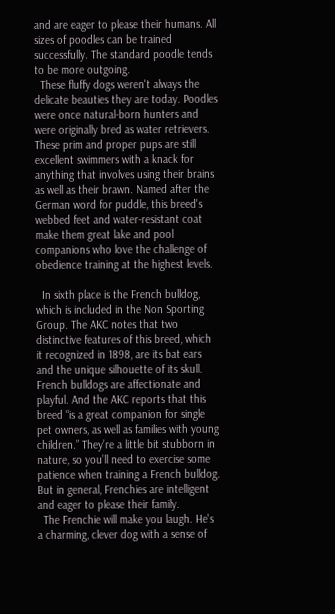and are eager to please their humans. All sizes of poodles can be trained successfully. The standard poodle tends to be more outgoing.
  These fluffy dogs weren't always the delicate beauties they are today. Poodles were once natural-born hunters and were originally bred as water retrievers. These prim and proper pups are still excellent swimmers with a knack for anything that involves using their brains as well as their brawn. Named after the German word for puddle, this breed's webbed feet and water-resistant coat make them great lake and pool companions who love the challenge of obedience training at the highest levels.

  In sixth place is the French bulldog, which is included in the Non Sporting Group. The AKC notes that two distinctive features of this breed, which it recognized in 1898, are its bat ears and the unique silhouette of its skull. French bulldogs are affectionate and playful. And the AKC reports that this breed “is a great companion for single pet owners, as well as families with young children.” They’re a little bit stubborn in nature, so you’ll need to exercise some patience when training a French bulldog. But in general, Frenchies are intelligent and eager to please their family.
  The Frenchie will make you laugh. He's a charming, clever dog with a sense of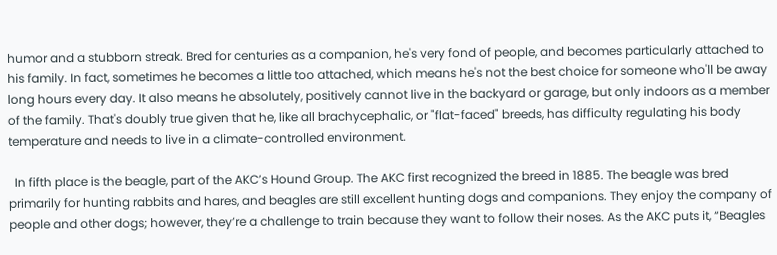humor and a stubborn streak. Bred for centuries as a companion, he's very fond of people, and becomes particularly attached to his family. In fact, sometimes he becomes a little too attached, which means he's not the best choice for someone who'll be away long hours every day. It also means he absolutely, positively cannot live in the backyard or garage, but only indoors as a member of the family. That's doubly true given that he, like all brachycephalic, or "flat-faced" breeds, has difficulty regulating his body temperature and needs to live in a climate-controlled environment.

  In fifth place is the beagle, part of the AKC’s Hound Group. The AKC first recognized the breed in 1885. The beagle was bred primarily for hunting rabbits and hares, and beagles are still excellent hunting dogs and companions. They enjoy the company of people and other dogs; however, they’re a challenge to train because they want to follow their noses. As the AKC puts it, “Beagles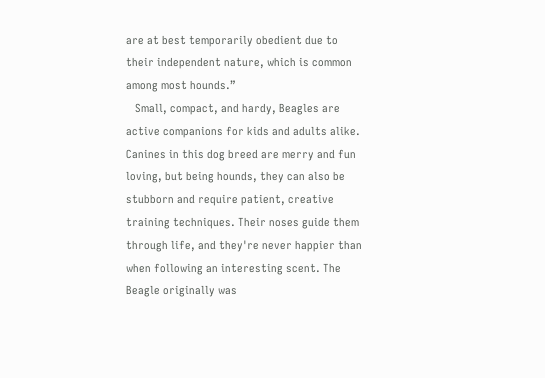are at best temporarily obedient due to their independent nature, which is common among most hounds.”
   Small, compact, and hardy, Beagles are active companions for kids and adults alike. Canines in this dog breed are merry and fun loving, but being hounds, they can also be stubborn and require patient, creative training techniques. Their noses guide them through life, and they're never happier than when following an interesting scent. The Beagle originally was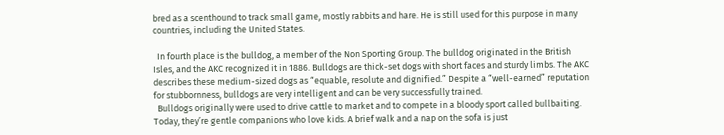bred as a scenthound to track small game, mostly rabbits and hare. He is still used for this purpose in many countries, including the United States.

  In fourth place is the bulldog, a member of the Non Sporting Group. The bulldog originated in the British Isles, and the AKC recognized it in 1886. Bulldogs are thick-set dogs with short faces and sturdy limbs. The AKC describes these medium-sized dogs as “equable, resolute and dignified.” Despite a “well-earned” reputation for stubbornness, bulldogs are very intelligent and can be very successfully trained.
  Bulldogs originally were used to drive cattle to market and to compete in a bloody sport called bullbaiting. Today, they’re gentle companions who love kids. A brief walk and a nap on the sofa is just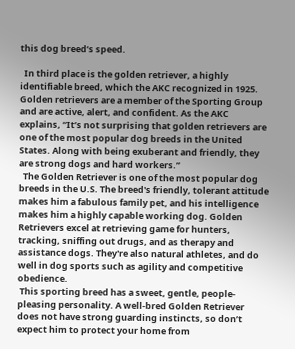this dog breed’s speed.

  In third place is the golden retriever, a highly identifiable breed, which the AKC recognized in 1925. Golden retrievers are a member of the Sporting Group and are active, alert, and confident. As the AKC explains, “It’s not surprising that golden retrievers are one of the most popular dog breeds in the United States. Along with being exuberant and friendly, they are strong dogs and hard workers.”
  The Golden Retriever is one of the most popular dog breeds in the U.S. The breed's friendly, tolerant attitude makes him a fabulous family pet, and his intelligence makes him a highly capable working dog. Golden Retrievers excel at retrieving game for hunters, tracking, sniffing out drugs, and as therapy and assistance dogs. They're also natural athletes, and do well in dog sports such as agility and competitive obedience.
 This sporting breed has a sweet, gentle, people-pleasing personality. A well-bred Golden Retriever does not have strong guarding instincts, so don’t expect him to protect your home from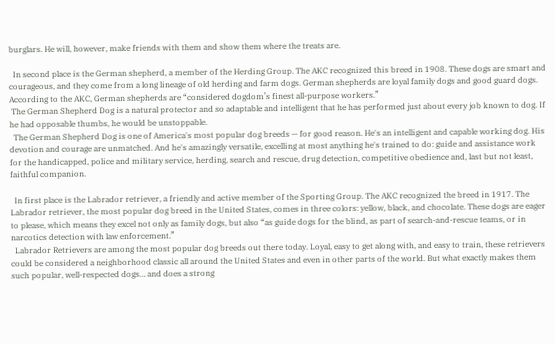burglars. He will, however, make friends with them and show them where the treats are.

  In second place is the German shepherd, a member of the Herding Group. The AKC recognized this breed in 1908. These dogs are smart and courageous, and they come from a long lineage of old herding and farm dogs. German shepherds are loyal family dogs and good guard dogs. According to the AKC, German shepherds are “considered dogdom’s finest all-purpose workers.”
 The German Shepherd Dog is a natural protector and so adaptable and intelligent that he has performed just about every job known to dog. If he had opposable thumbs, he would be unstoppable.
  The German Shepherd Dog is one of America's most popular dog breeds — for good reason. He's an intelligent and capable working dog. His devotion and courage are unmatched. And he's amazingly versatile, excelling at most anything he's trained to do: guide and assistance work for the handicapped, police and military service, herding, search and rescue, drug detection, competitive obedience and, last but not least, faithful companion.

  In first place is the Labrador retriever, a friendly and active member of the Sporting Group. The AKC recognized the breed in 1917. The Labrador retriever, the most popular dog breed in the United States, comes in three colors: yellow, black, and chocolate. These dogs are eager to please, which means they excel not only as family dogs, but also “as guide dogs for the blind, as part of search-and-rescue teams, or in narcotics detection with law enforcement.”
  Labrador Retrievers are among the most popular dog breeds out there today. Loyal, easy to get along with, and easy to train, these retrievers could be considered a neighborhood classic all around the United States and even in other parts of the world. But what exactly makes them such popular, well-respected dogs… and does a strong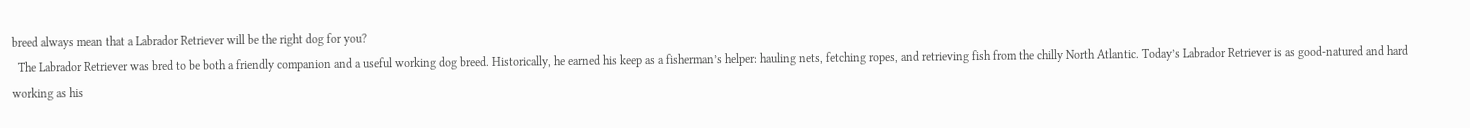breed always mean that a Labrador Retriever will be the right dog for you?
  The Labrador Retriever was bred to be both a friendly companion and a useful working dog breed. Historically, he earned his keep as a fisherman’s helper: hauling nets, fetching ropes, and retrieving fish from the chilly North Atlantic. Today’s Labrador Retriever is as good-natured and hard working as his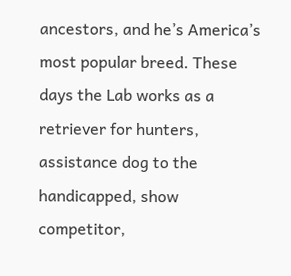ancestors, and he’s America’s most popular breed. These days the Lab works as a retriever for hunters, assistance dog to the handicapped, show competitor,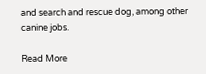and search and rescue dog, among other canine jobs.

Read More